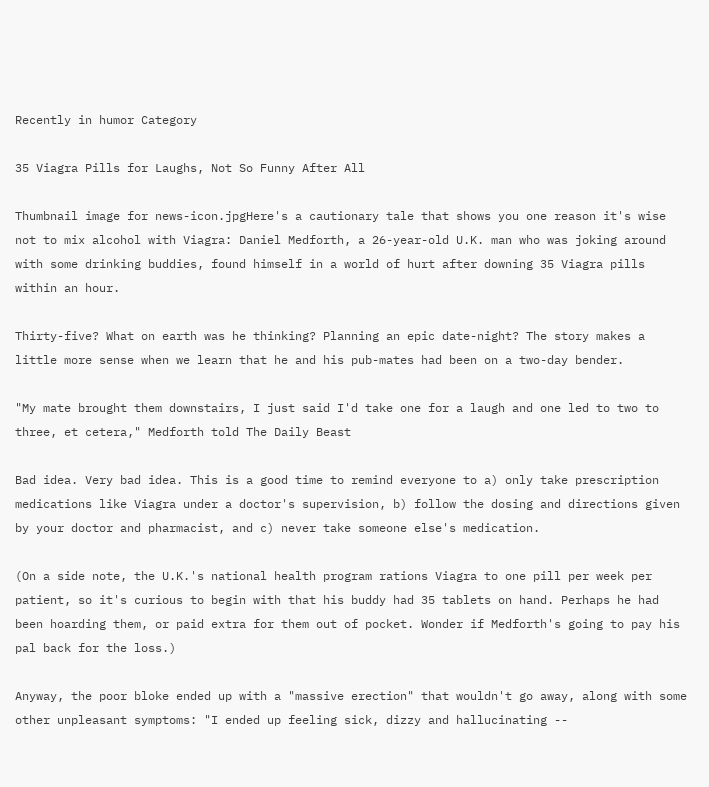Recently in humor Category

35 Viagra Pills for Laughs, Not So Funny After All

Thumbnail image for news-icon.jpgHere's a cautionary tale that shows you one reason it's wise not to mix alcohol with Viagra: Daniel Medforth, a 26-year-old U.K. man who was joking around with some drinking buddies, found himself in a world of hurt after downing 35 Viagra pills within an hour.

Thirty-five? What on earth was he thinking? Planning an epic date-night? The story makes a little more sense when we learn that he and his pub-mates had been on a two-day bender.

"My mate brought them downstairs, I just said I'd take one for a laugh and one led to two to three, et cetera," Medforth told The Daily Beast

Bad idea. Very bad idea. This is a good time to remind everyone to a) only take prescription medications like Viagra under a doctor's supervision, b) follow the dosing and directions given by your doctor and pharmacist, and c) never take someone else's medication.

(On a side note, the U.K.'s national health program rations Viagra to one pill per week per patient, so it's curious to begin with that his buddy had 35 tablets on hand. Perhaps he had been hoarding them, or paid extra for them out of pocket. Wonder if Medforth's going to pay his pal back for the loss.)

Anyway, the poor bloke ended up with a "massive erection" that wouldn't go away, along with some other unpleasant symptoms: "I ended up feeling sick, dizzy and hallucinating --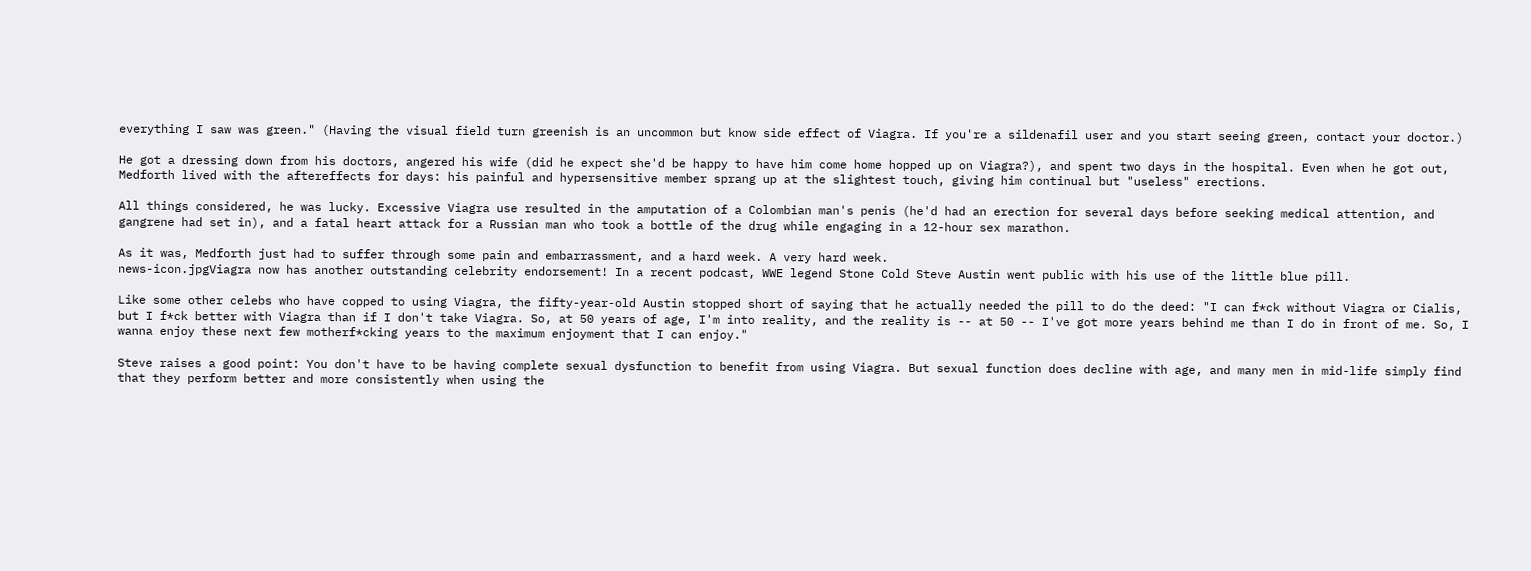everything I saw was green." (Having the visual field turn greenish is an uncommon but know side effect of Viagra. If you're a sildenafil user and you start seeing green, contact your doctor.)

He got a dressing down from his doctors, angered his wife (did he expect she'd be happy to have him come home hopped up on Viagra?), and spent two days in the hospital. Even when he got out, Medforth lived with the aftereffects for days: his painful and hypersensitive member sprang up at the slightest touch, giving him continual but "useless" erections.

All things considered, he was lucky. Excessive Viagra use resulted in the amputation of a Colombian man's penis (he'd had an erection for several days before seeking medical attention, and gangrene had set in), and a fatal heart attack for a Russian man who took a bottle of the drug while engaging in a 12-hour sex marathon.

As it was, Medforth just had to suffer through some pain and embarrassment, and a hard week. A very hard week.
news-icon.jpgViagra now has another outstanding celebrity endorsement! In a recent podcast, WWE legend Stone Cold Steve Austin went public with his use of the little blue pill.

Like some other celebs who have copped to using Viagra, the fifty-year-old Austin stopped short of saying that he actually needed the pill to do the deed: "I can f*ck without Viagra or Cialis, but I f*ck better with Viagra than if I don't take Viagra. So, at 50 years of age, I'm into reality, and the reality is -- at 50 -- I've got more years behind me than I do in front of me. So, I wanna enjoy these next few motherf*cking years to the maximum enjoyment that I can enjoy."

Steve raises a good point: You don't have to be having complete sexual dysfunction to benefit from using Viagra. But sexual function does decline with age, and many men in mid-life simply find that they perform better and more consistently when using the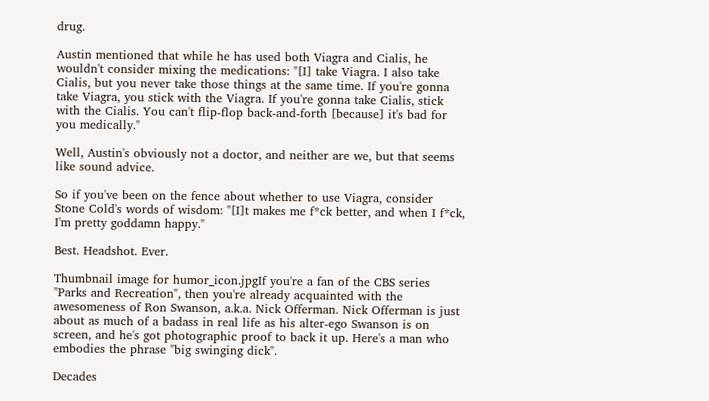drug.

Austin mentioned that while he has used both Viagra and Cialis, he wouldn't consider mixing the medications: "[I] take Viagra. I also take Cialis, but you never take those things at the same time. If you're gonna take Viagra, you stick with the Viagra. If you're gonna take Cialis, stick with the Cialis. You can't flip-flop back-and-forth [because] it's bad for you medically."

Well, Austin's obviously not a doctor, and neither are we, but that seems like sound advice.

So if you've been on the fence about whether to use Viagra, consider Stone Cold's words of wisdom: "[I]t makes me f*ck better, and when I f*ck, I'm pretty goddamn happy."

Best. Headshot. Ever.

Thumbnail image for humor_icon.jpgIf you're a fan of the CBS series "Parks and Recreation", then you're already acquainted with the awesomeness of Ron Swanson, a.k.a. Nick Offerman. Nick Offerman is just about as much of a badass in real life as his alter-ego Swanson is on screen, and he's got photographic proof to back it up. Here's a man who embodies the phrase "big swinging dick".

Decades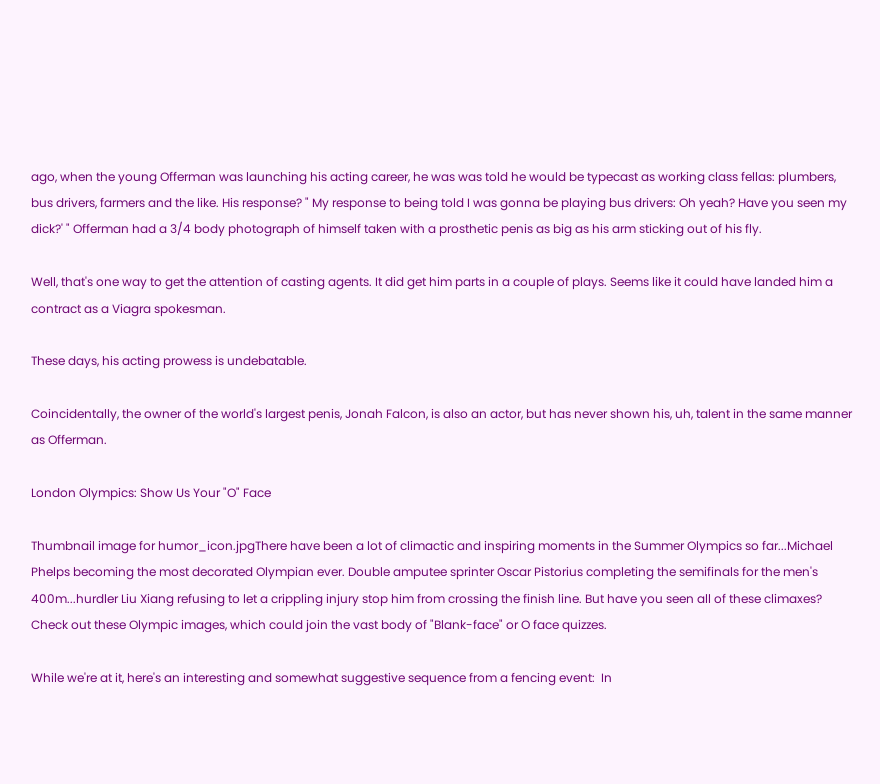ago, when the young Offerman was launching his acting career, he was was told he would be typecast as working class fellas: plumbers, bus drivers, farmers and the like. His response? " My response to being told I was gonna be playing bus drivers: Oh yeah? Have you seen my dick?' " Offerman had a 3/4 body photograph of himself taken with a prosthetic penis as big as his arm sticking out of his fly.

Well, that's one way to get the attention of casting agents. It did get him parts in a couple of plays. Seems like it could have landed him a contract as a Viagra spokesman.

These days, his acting prowess is undebatable.

Coincidentally, the owner of the world's largest penis, Jonah Falcon, is also an actor, but has never shown his, uh, talent in the same manner as Offerman.

London Olympics: Show Us Your "O" Face

Thumbnail image for humor_icon.jpgThere have been a lot of climactic and inspiring moments in the Summer Olympics so far...Michael Phelps becoming the most decorated Olympian ever. Double amputee sprinter Oscar Pistorius completing the semifinals for the men's 400m...hurdler Liu Xiang refusing to let a crippling injury stop him from crossing the finish line. But have you seen all of these climaxes? Check out these Olympic images, which could join the vast body of "Blank-face" or O face quizzes.

While we're at it, here's an interesting and somewhat suggestive sequence from a fencing event:  In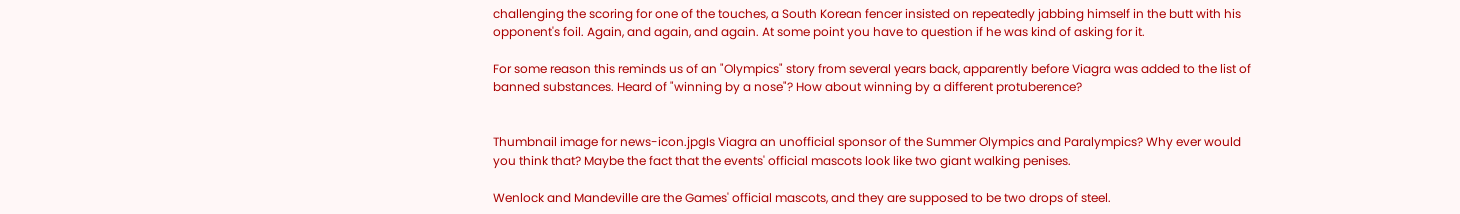challenging the scoring for one of the touches, a South Korean fencer insisted on repeatedly jabbing himself in the butt with his opponent's foil. Again, and again, and again. At some point you have to question if he was kind of asking for it.

For some reason this reminds us of an "Olympics" story from several years back, apparently before Viagra was added to the list of banned substances. Heard of "winning by a nose"? How about winning by a different protuberence?


Thumbnail image for news-icon.jpgIs Viagra an unofficial sponsor of the Summer Olympics and Paralympics? Why ever would you think that? Maybe the fact that the events' official mascots look like two giant walking penises.

Wenlock and Mandeville are the Games' official mascots, and they are supposed to be two drops of steel.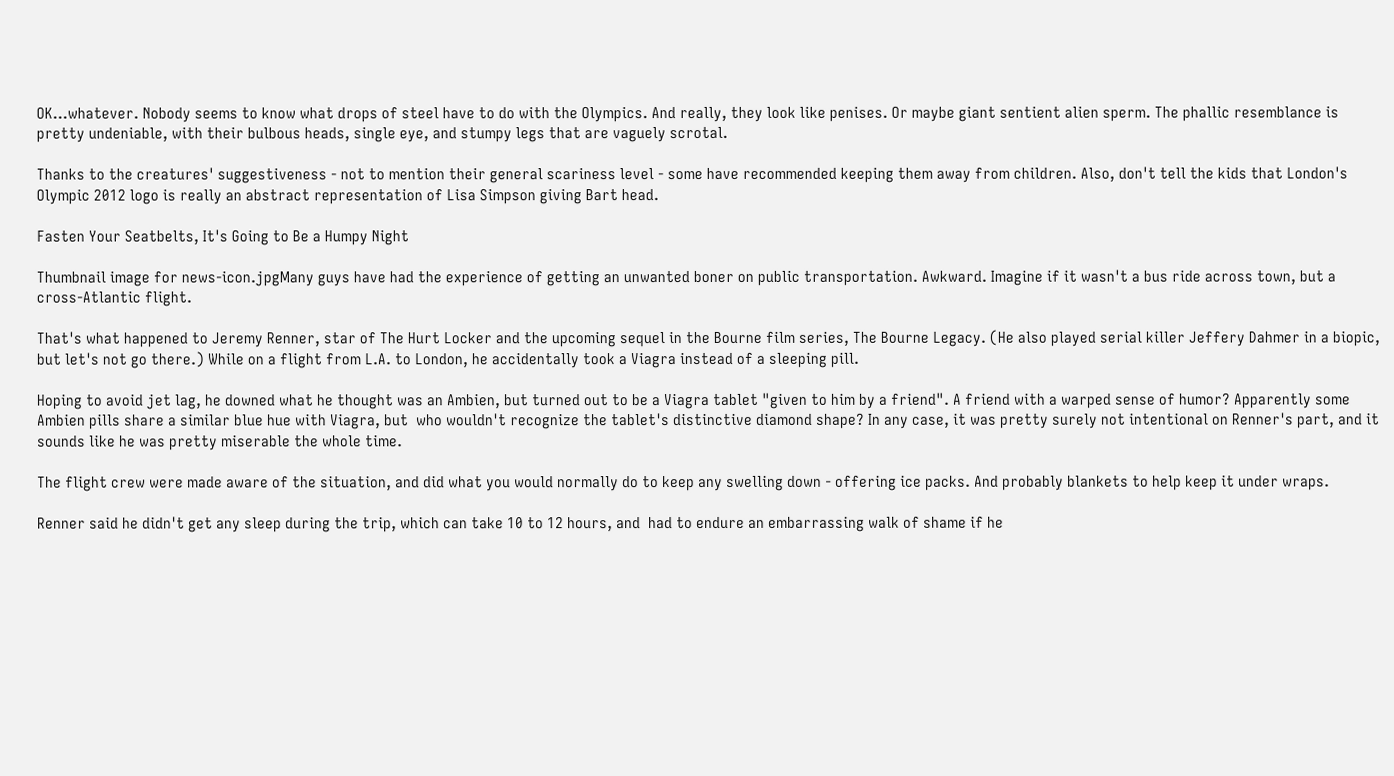OK...whatever. Nobody seems to know what drops of steel have to do with the Olympics. And really, they look like penises. Or maybe giant sentient alien sperm. The phallic resemblance is pretty undeniable, with their bulbous heads, single eye, and stumpy legs that are vaguely scrotal.

Thanks to the creatures' suggestiveness - not to mention their general scariness level - some have recommended keeping them away from children. Also, don't tell the kids that London's Olympic 2012 logo is really an abstract representation of Lisa Simpson giving Bart head.

Fasten Your Seatbelts, It's Going to Be a Humpy Night

Thumbnail image for news-icon.jpgMany guys have had the experience of getting an unwanted boner on public transportation. Awkward. Imagine if it wasn't a bus ride across town, but a cross-Atlantic flight.

That's what happened to Jeremy Renner, star of The Hurt Locker and the upcoming sequel in the Bourne film series, The Bourne Legacy. (He also played serial killer Jeffery Dahmer in a biopic, but let's not go there.) While on a flight from L.A. to London, he accidentally took a Viagra instead of a sleeping pill.

Hoping to avoid jet lag, he downed what he thought was an Ambien, but turned out to be a Viagra tablet "given to him by a friend". A friend with a warped sense of humor? Apparently some Ambien pills share a similar blue hue with Viagra, but  who wouldn't recognize the tablet's distinctive diamond shape? In any case, it was pretty surely not intentional on Renner's part, and it sounds like he was pretty miserable the whole time.

The flight crew were made aware of the situation, and did what you would normally do to keep any swelling down - offering ice packs. And probably blankets to help keep it under wraps.

Renner said he didn't get any sleep during the trip, which can take 10 to 12 hours, and  had to endure an embarrassing walk of shame if he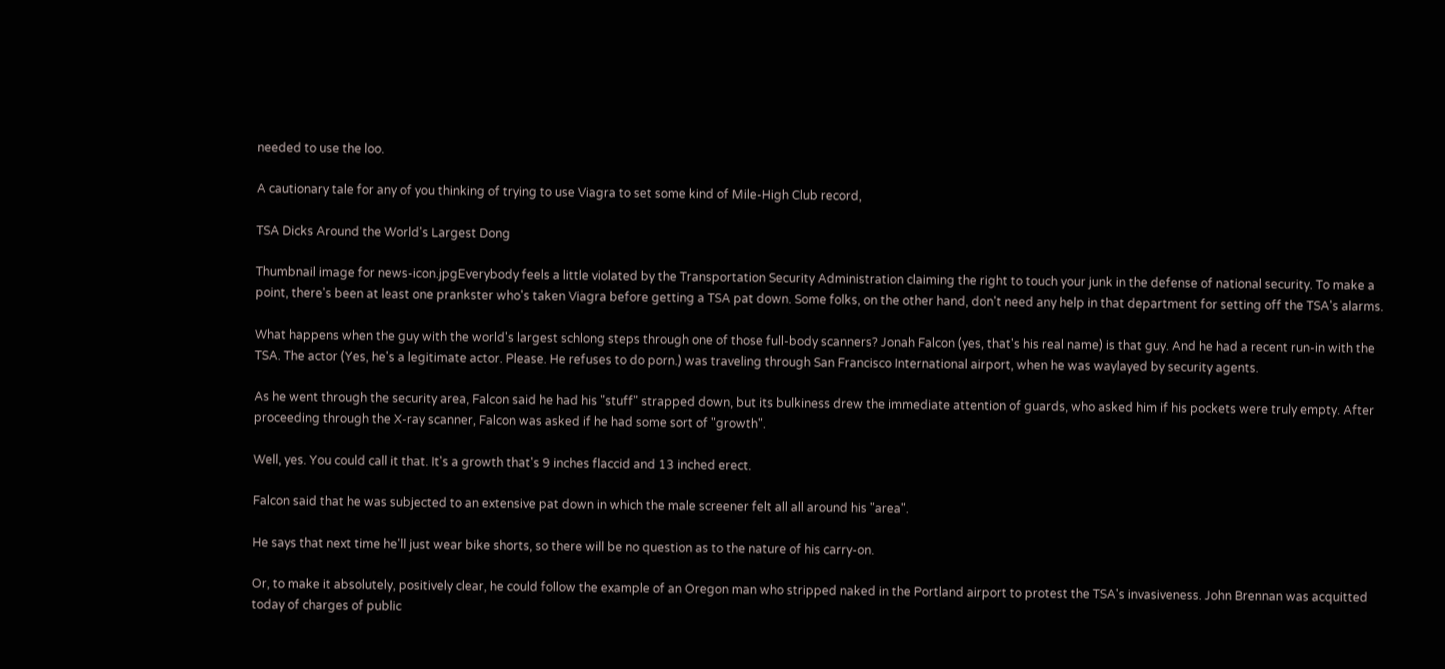needed to use the loo.

A cautionary tale for any of you thinking of trying to use Viagra to set some kind of Mile-High Club record,

TSA Dicks Around the World's Largest Dong

Thumbnail image for news-icon.jpgEverybody feels a little violated by the Transportation Security Administration claiming the right to touch your junk in the defense of national security. To make a point, there's been at least one prankster who's taken Viagra before getting a TSA pat down. Some folks, on the other hand, don't need any help in that department for setting off the TSA's alarms.

What happens when the guy with the world's largest schlong steps through one of those full-body scanners? Jonah Falcon (yes, that's his real name) is that guy. And he had a recent run-in with the TSA. The actor (Yes, he's a legitimate actor. Please. He refuses to do porn.) was traveling through San Francisco International airport, when he was waylayed by security agents.

As he went through the security area, Falcon said he had his "stuff" strapped down, but its bulkiness drew the immediate attention of guards, who asked him if his pockets were truly empty. After proceeding through the X-ray scanner, Falcon was asked if he had some sort of "growth".

Well, yes. You could call it that. It's a growth that's 9 inches flaccid and 13 inched erect.

Falcon said that he was subjected to an extensive pat down in which the male screener felt all all around his "area".

He says that next time he'll just wear bike shorts, so there will be no question as to the nature of his carry-on.

Or, to make it absolutely, positively clear, he could follow the example of an Oregon man who stripped naked in the Portland airport to protest the TSA's invasiveness. John Brennan was acquitted today of charges of public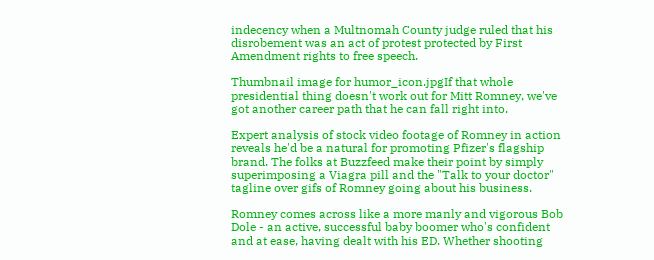indecency when a Multnomah County judge ruled that his disrobement was an act of protest protected by First Amendment rights to free speech.

Thumbnail image for humor_icon.jpgIf that whole presidential thing doesn't work out for Mitt Romney, we've got another career path that he can fall right into.

Expert analysis of stock video footage of Romney in action reveals he'd be a natural for promoting Pfizer's flagship brand. The folks at Buzzfeed make their point by simply superimposing a Viagra pill and the "Talk to your doctor" tagline over gifs of Romney going about his business.

Romney comes across like a more manly and vigorous Bob Dole - an active, successful baby boomer who's confident and at ease, having dealt with his ED. Whether shooting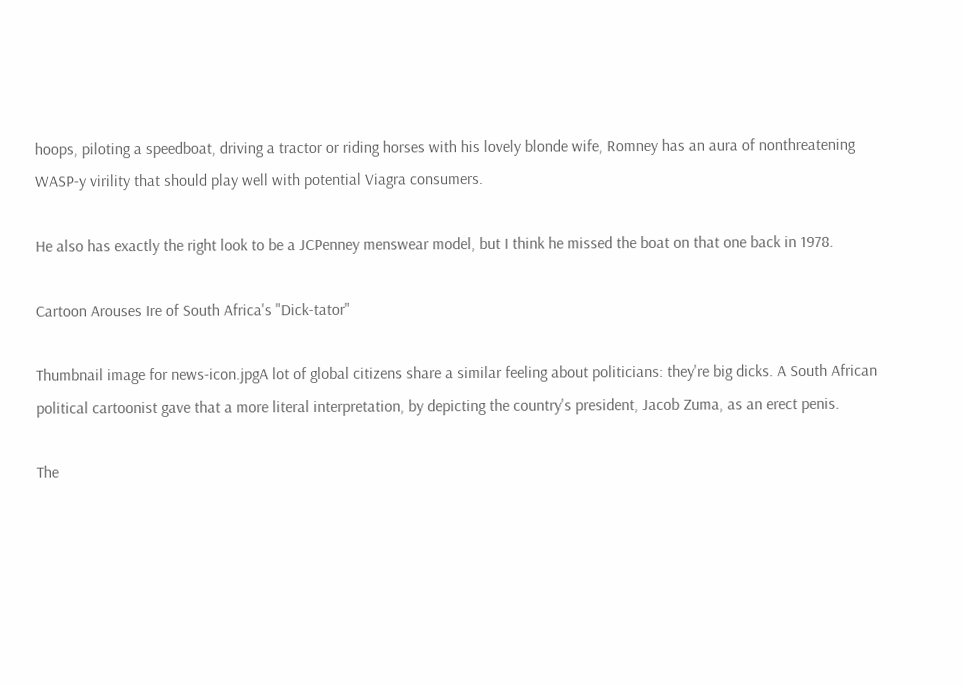hoops, piloting a speedboat, driving a tractor or riding horses with his lovely blonde wife, Romney has an aura of nonthreatening WASP-y virility that should play well with potential Viagra consumers.

He also has exactly the right look to be a JCPenney menswear model, but I think he missed the boat on that one back in 1978.

Cartoon Arouses Ire of South Africa's "Dick-tator"

Thumbnail image for news-icon.jpgA lot of global citizens share a similar feeling about politicians: they're big dicks. A South African political cartoonist gave that a more literal interpretation, by depicting the country's president, Jacob Zuma, as an erect penis.

The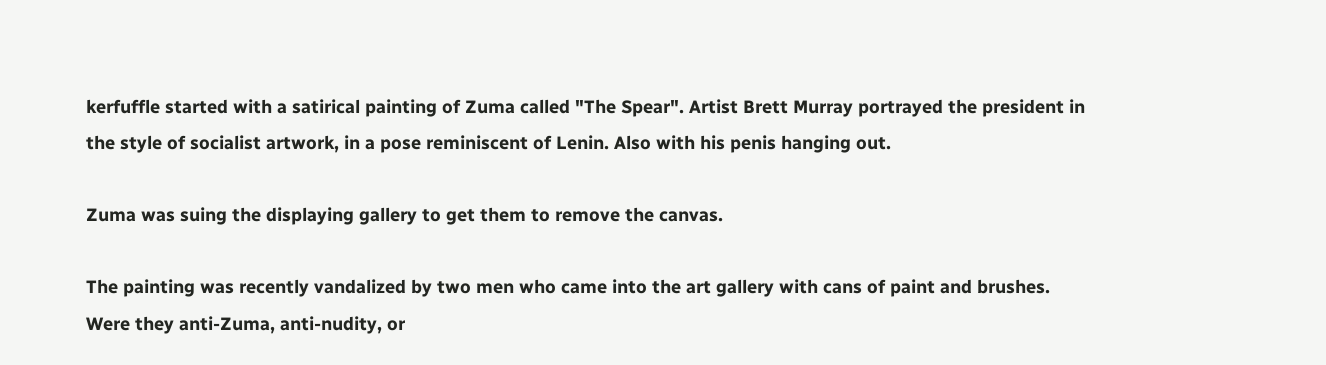kerfuffle started with a satirical painting of Zuma called "The Spear". Artist Brett Murray portrayed the president in the style of socialist artwork, in a pose reminiscent of Lenin. Also with his penis hanging out.

Zuma was suing the displaying gallery to get them to remove the canvas.

The painting was recently vandalized by two men who came into the art gallery with cans of paint and brushes. Were they anti-Zuma, anti-nudity, or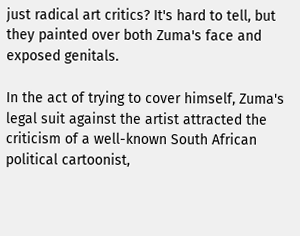just radical art critics? It's hard to tell, but they painted over both Zuma's face and exposed genitals.

In the act of trying to cover himself, Zuma's legal suit against the artist attracted the criticism of a well-known South African political cartoonist,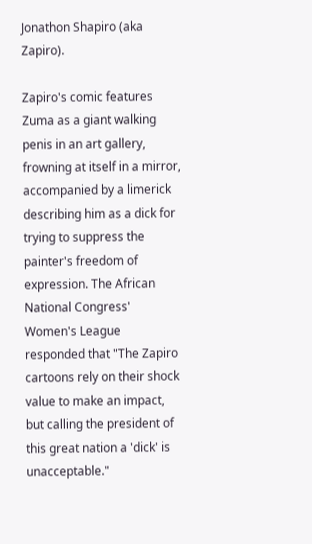Jonathon Shapiro (aka Zapiro).

Zapiro's comic features Zuma as a giant walking penis in an art gallery, frowning at itself in a mirror, accompanied by a limerick describing him as a dick for trying to suppress the painter's freedom of expression. The African National Congress' Women's League responded that "The Zapiro cartoons rely on their shock value to make an impact, but calling the president of this great nation a 'dick' is unacceptable."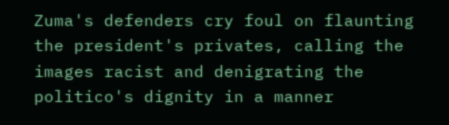Zuma's defenders cry foul on flaunting the president's privates, calling the images racist and denigrating the politico's dignity in a manner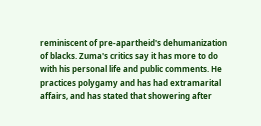reminiscent of pre-apartheid's dehumanization of blacks. Zuma's critics say it has more to do with his personal life and public comments. He practices polygamy and has had extramarital affairs, and has stated that showering after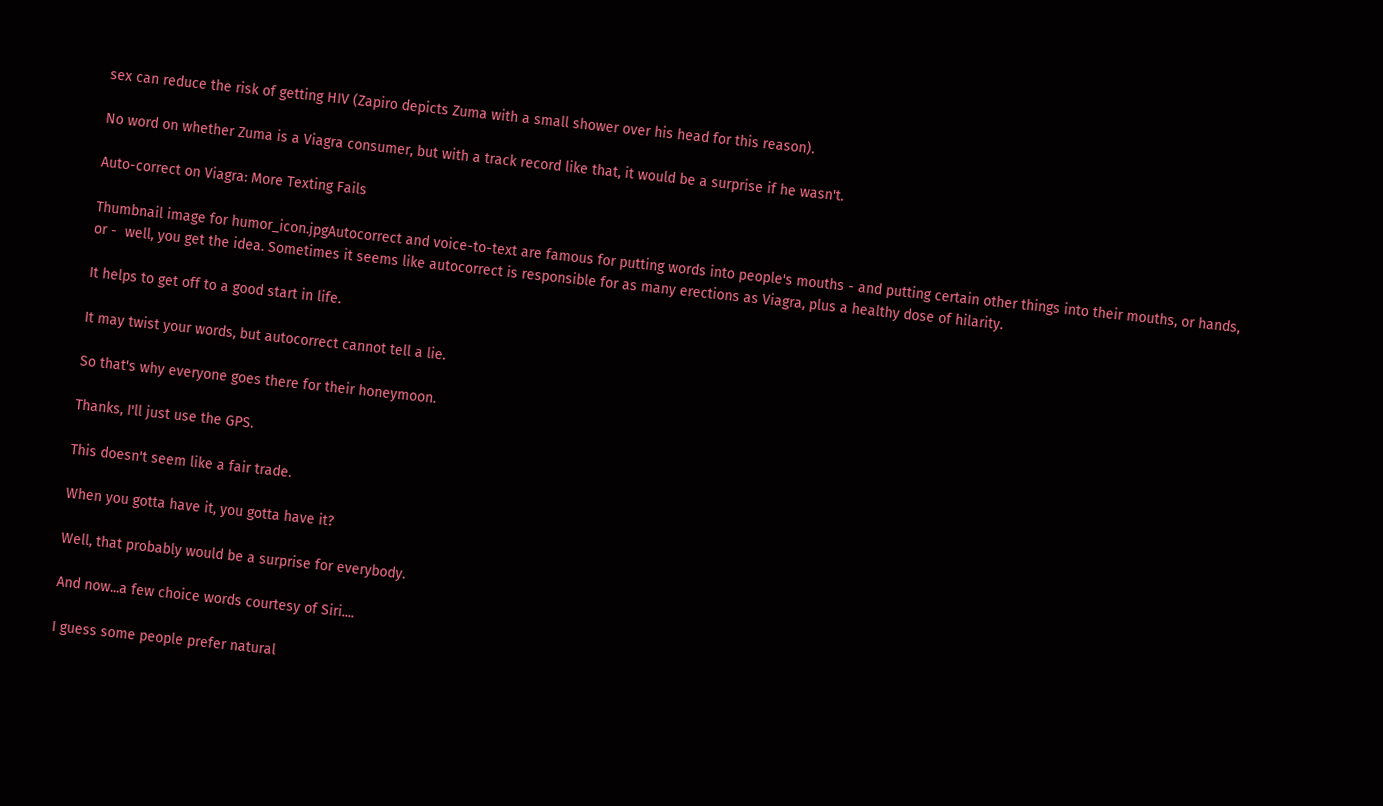sex can reduce the risk of getting HIV (Zapiro depicts Zuma with a small shower over his head for this reason).

No word on whether Zuma is a Viagra consumer, but with a track record like that, it would be a surprise if he wasn't.

Auto-correct on Viagra: More Texting Fails

Thumbnail image for humor_icon.jpgAutocorrect and voice-to-text are famous for putting words into people's mouths - and putting certain other things into their mouths, or hands, or -  well, you get the idea. Sometimes it seems like autocorrect is responsible for as many erections as Viagra, plus a healthy dose of hilarity.

It helps to get off to a good start in life.

It may twist your words, but autocorrect cannot tell a lie.

So that's why everyone goes there for their honeymoon.

Thanks, I'll just use the GPS.

This doesn't seem like a fair trade.

When you gotta have it, you gotta have it?

Well, that probably would be a surprise for everybody.

And now...a few choice words courtesy of Siri....

I guess some people prefer natural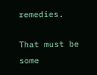remedies.

That must be some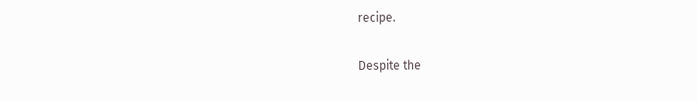recipe.

Despite the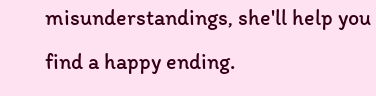misunderstandings, she'll help you find a happy ending.